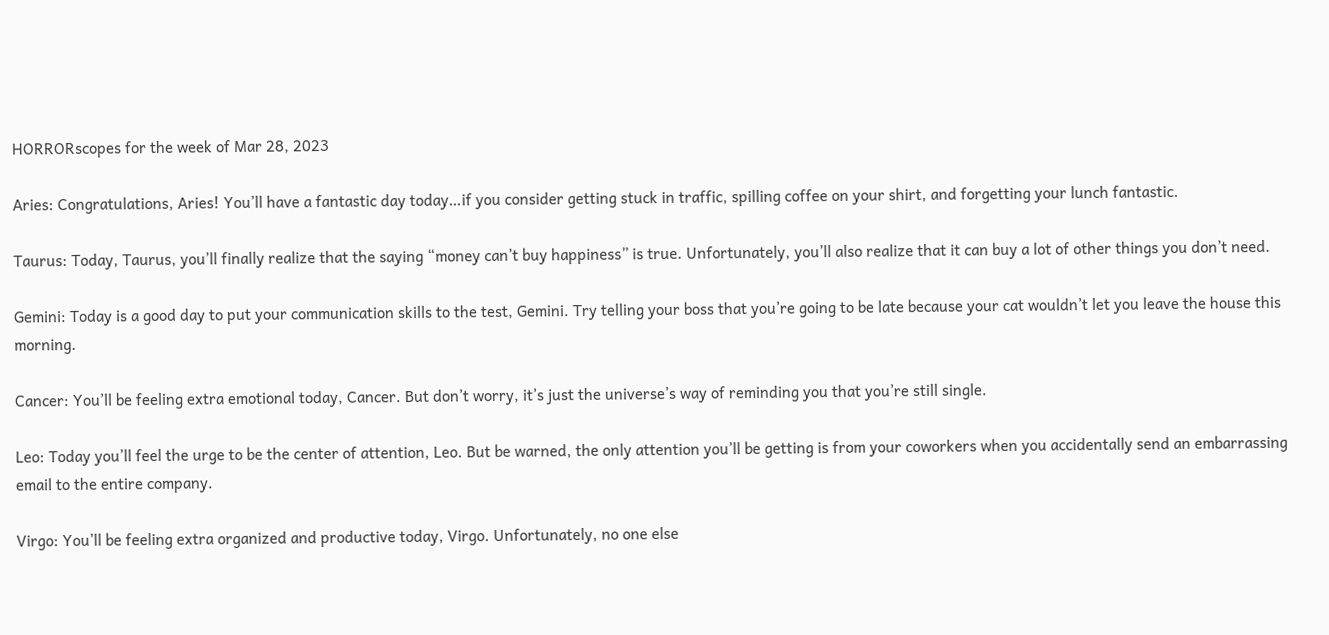HORRORscopes for the week of Mar 28, 2023

Aries: Congratulations, Aries! You’ll have a fantastic day today…if you consider getting stuck in traffic, spilling coffee on your shirt, and forgetting your lunch fantastic.

Taurus: Today, Taurus, you’ll finally realize that the saying “money can’t buy happiness” is true. Unfortunately, you’ll also realize that it can buy a lot of other things you don’t need.

Gemini: Today is a good day to put your communication skills to the test, Gemini. Try telling your boss that you’re going to be late because your cat wouldn’t let you leave the house this morning.

Cancer: You’ll be feeling extra emotional today, Cancer. But don’t worry, it’s just the universe’s way of reminding you that you’re still single.

Leo: Today you’ll feel the urge to be the center of attention, Leo. But be warned, the only attention you’ll be getting is from your coworkers when you accidentally send an embarrassing email to the entire company.

Virgo: You’ll be feeling extra organized and productive today, Virgo. Unfortunately, no one else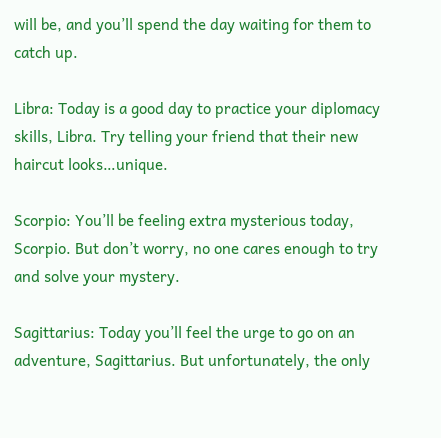will be, and you’ll spend the day waiting for them to catch up.

Libra: Today is a good day to practice your diplomacy skills, Libra. Try telling your friend that their new haircut looks…unique.

Scorpio: You’ll be feeling extra mysterious today, Scorpio. But don’t worry, no one cares enough to try and solve your mystery.

Sagittarius: Today you’ll feel the urge to go on an adventure, Sagittarius. But unfortunately, the only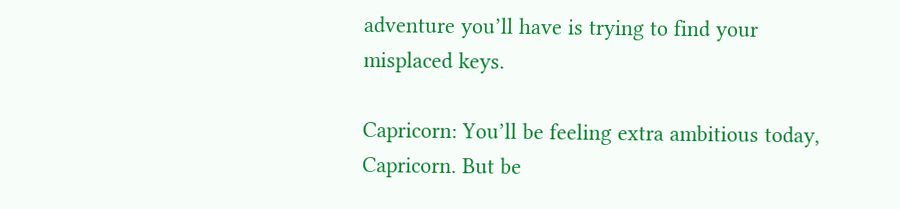adventure you’ll have is trying to find your misplaced keys.

Capricorn: You’ll be feeling extra ambitious today, Capricorn. But be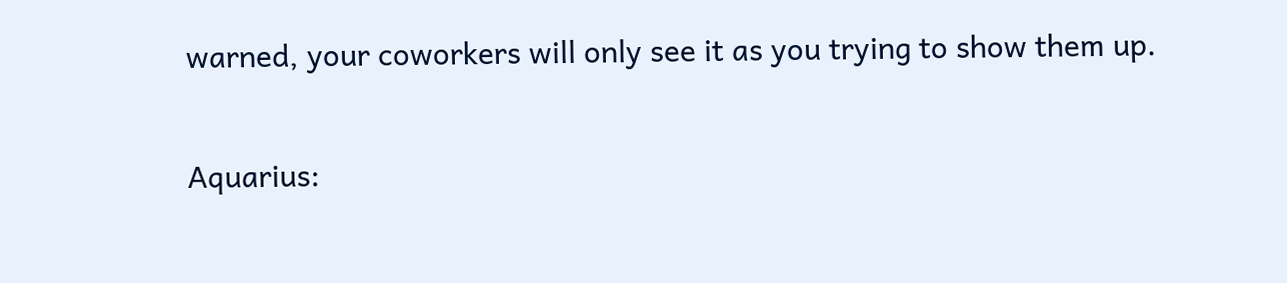warned, your coworkers will only see it as you trying to show them up.

Aquarius: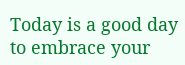Today is a good day to embrace your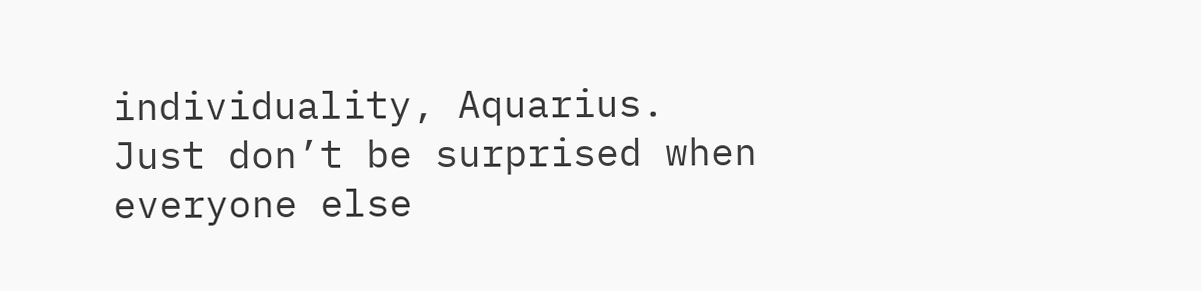individuality, Aquarius. Just don’t be surprised when everyone else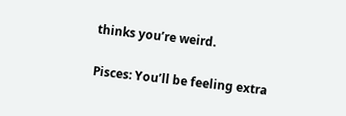thinks you’re weird.

Pisces: You’ll be feeling extra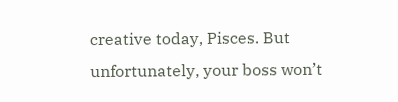creative today, Pisces. But unfortunately, your boss won’t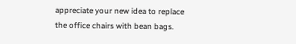appreciate your new idea to replace the office chairs with bean bags.